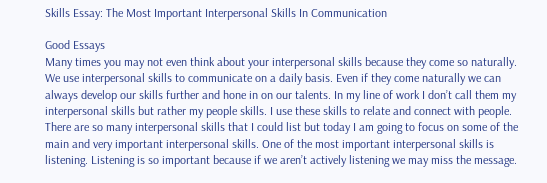Skills Essay: The Most Important Interpersonal Skills In Communication

Good Essays
Many times you may not even think about your interpersonal skills because they come so naturally. We use interpersonal skills to communicate on a daily basis. Even if they come naturally we can always develop our skills further and hone in on our talents. In my line of work I don’t call them my interpersonal skills but rather my people skills. I use these skills to relate and connect with people. There are so many interpersonal skills that I could list but today I am going to focus on some of the main and very important interpersonal skills. One of the most important interpersonal skills is listening. Listening is so important because if we aren’t actively listening we may miss the message.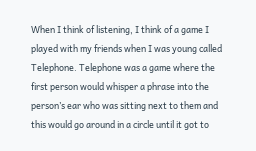When I think of listening, I think of a game I played with my friends when I was young called Telephone. Telephone was a game where the first person would whisper a phrase into the person’s ear who was sitting next to them and this would go around in a circle until it got to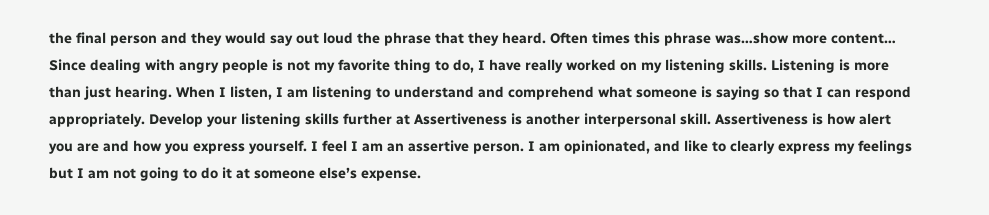the final person and they would say out loud the phrase that they heard. Often times this phrase was…show more content…
Since dealing with angry people is not my favorite thing to do, I have really worked on my listening skills. Listening is more than just hearing. When I listen, I am listening to understand and comprehend what someone is saying so that I can respond appropriately. Develop your listening skills further at Assertiveness is another interpersonal skill. Assertiveness is how alert you are and how you express yourself. I feel I am an assertive person. I am opinionated, and like to clearly express my feelings but I am not going to do it at someone else’s expense.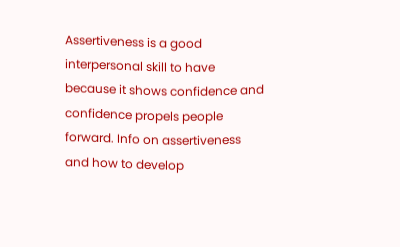Assertiveness is a good interpersonal skill to have because it shows confidence and confidence propels people forward. Info on assertiveness and how to develop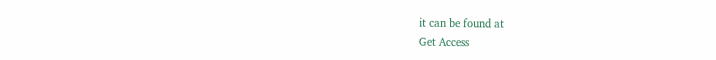it can be found at
Get Access